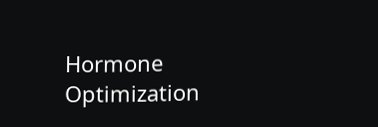Hormone Optimization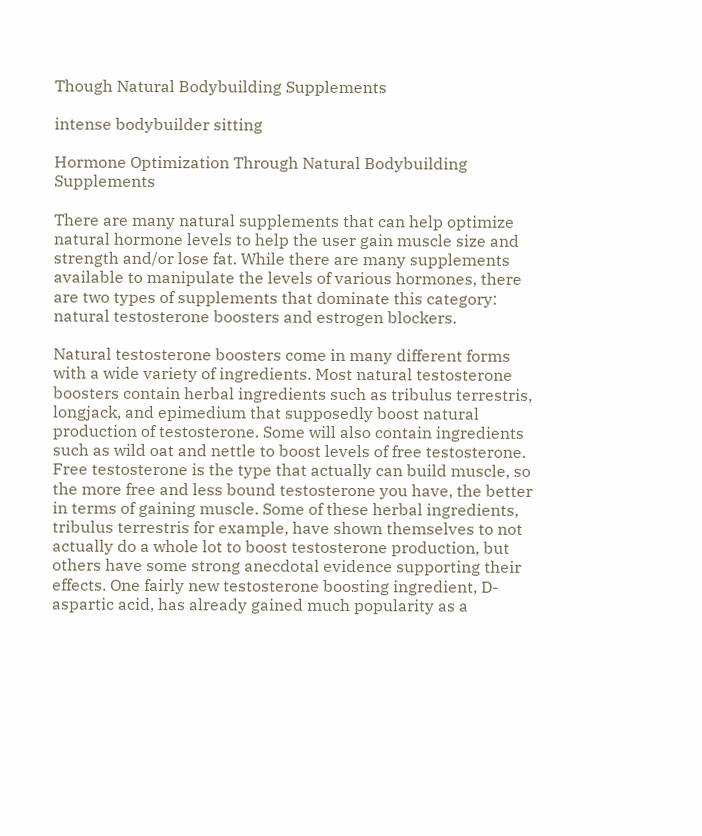Though Natural Bodybuilding Supplements

intense bodybuilder sitting

Hormone Optimization Through Natural Bodybuilding Supplements

There are many natural supplements that can help optimize natural hormone levels to help the user gain muscle size and strength and/or lose fat. While there are many supplements available to manipulate the levels of various hormones, there are two types of supplements that dominate this category: natural testosterone boosters and estrogen blockers.

Natural testosterone boosters come in many different forms with a wide variety of ingredients. Most natural testosterone boosters contain herbal ingredients such as tribulus terrestris, longjack, and epimedium that supposedly boost natural production of testosterone. Some will also contain ingredients such as wild oat and nettle to boost levels of free testosterone. Free testosterone is the type that actually can build muscle, so the more free and less bound testosterone you have, the better in terms of gaining muscle. Some of these herbal ingredients, tribulus terrestris for example, have shown themselves to not actually do a whole lot to boost testosterone production, but others have some strong anecdotal evidence supporting their effects. One fairly new testosterone boosting ingredient, D-aspartic acid, has already gained much popularity as a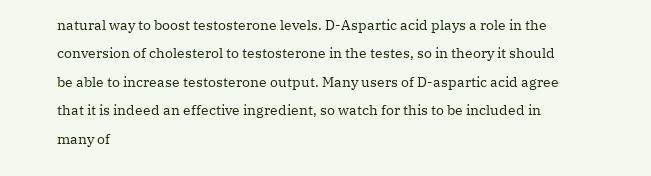natural way to boost testosterone levels. D-Aspartic acid plays a role in the conversion of cholesterol to testosterone in the testes, so in theory it should be able to increase testosterone output. Many users of D-aspartic acid agree that it is indeed an effective ingredient, so watch for this to be included in many of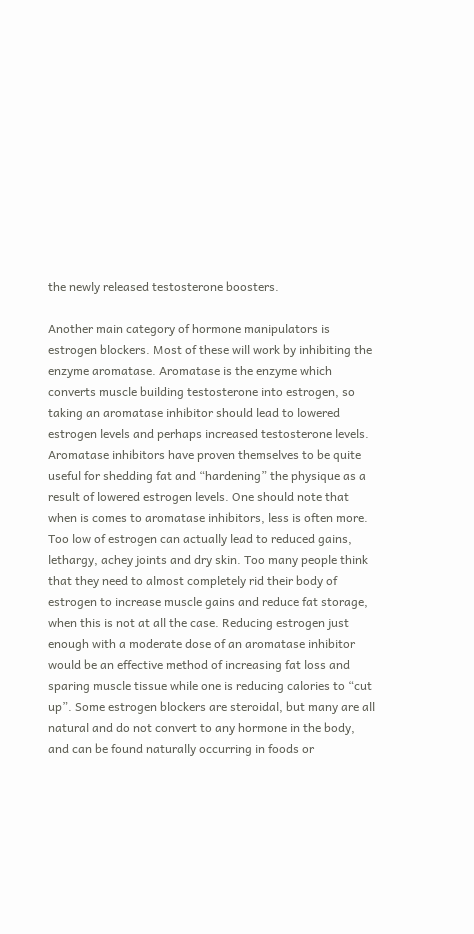the newly released testosterone boosters.

Another main category of hormone manipulators is estrogen blockers. Most of these will work by inhibiting the enzyme aromatase. Aromatase is the enzyme which converts muscle building testosterone into estrogen, so taking an aromatase inhibitor should lead to lowered estrogen levels and perhaps increased testosterone levels. Aromatase inhibitors have proven themselves to be quite useful for shedding fat and “hardening” the physique as a result of lowered estrogen levels. One should note that when is comes to aromatase inhibitors, less is often more. Too low of estrogen can actually lead to reduced gains, lethargy, achey joints and dry skin. Too many people think that they need to almost completely rid their body of estrogen to increase muscle gains and reduce fat storage, when this is not at all the case. Reducing estrogen just enough with a moderate dose of an aromatase inhibitor would be an effective method of increasing fat loss and sparing muscle tissue while one is reducing calories to “cut up”. Some estrogen blockers are steroidal, but many are all natural and do not convert to any hormone in the body, and can be found naturally occurring in foods or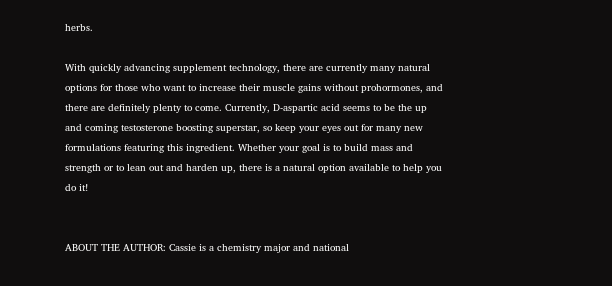herbs.

With quickly advancing supplement technology, there are currently many natural options for those who want to increase their muscle gains without prohormones, and there are definitely plenty to come. Currently, D-aspartic acid seems to be the up and coming testosterone boosting superstar, so keep your eyes out for many new formulations featuring this ingredient. Whether your goal is to build mass and strength or to lean out and harden up, there is a natural option available to help you do it!


ABOUT THE AUTHOR: Cassie is a chemistry major and national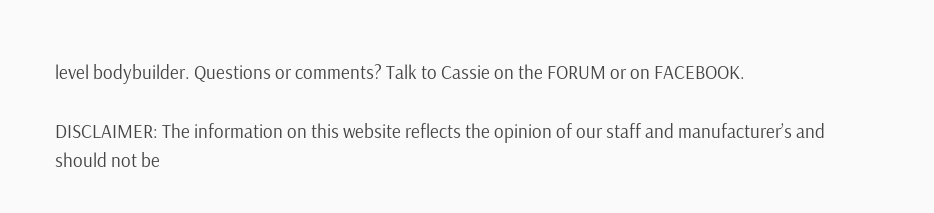level bodybuilder. Questions or comments? Talk to Cassie on the FORUM or on FACEBOOK.

DISCLAIMER: The information on this website reflects the opinion of our staff and manufacturer’s and should not be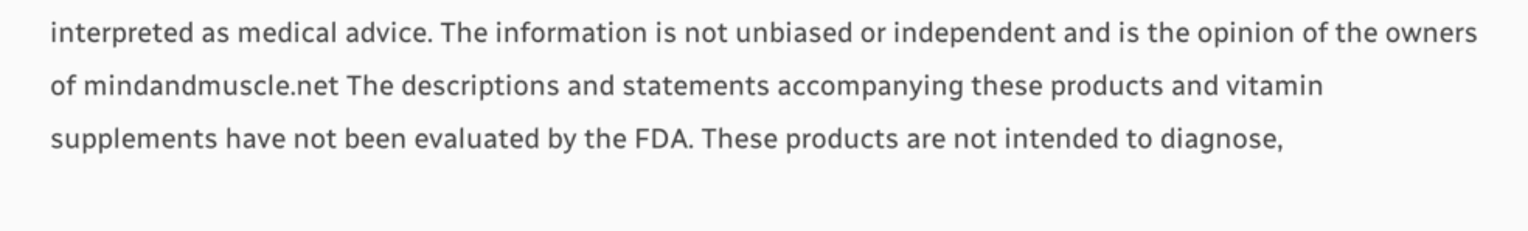interpreted as medical advice. The information is not unbiased or independent and is the opinion of the owners of mindandmuscle.net The descriptions and statements accompanying these products and vitamin supplements have not been evaluated by the FDA. These products are not intended to diagnose,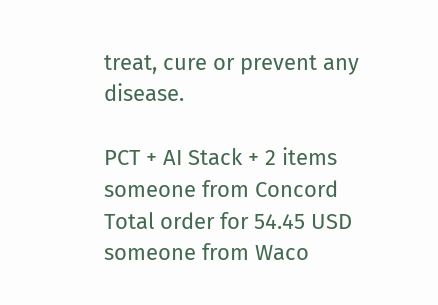treat, cure or prevent any disease.

PCT + AI Stack + 2 items
someone from Concord
Total order for 54.45 USD
someone from Waco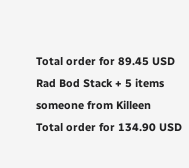Total order for 89.45 USD
Rad Bod Stack + 5 items
someone from Killeen
Total order for 134.90 USD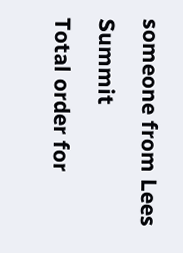someone from Lees Summit
Total order for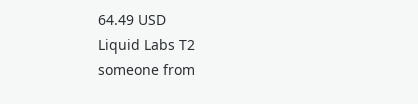64.49 USD
Liquid Labs T2
someone from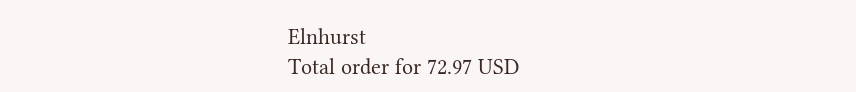Elnhurst
Total order for 72.97 USD